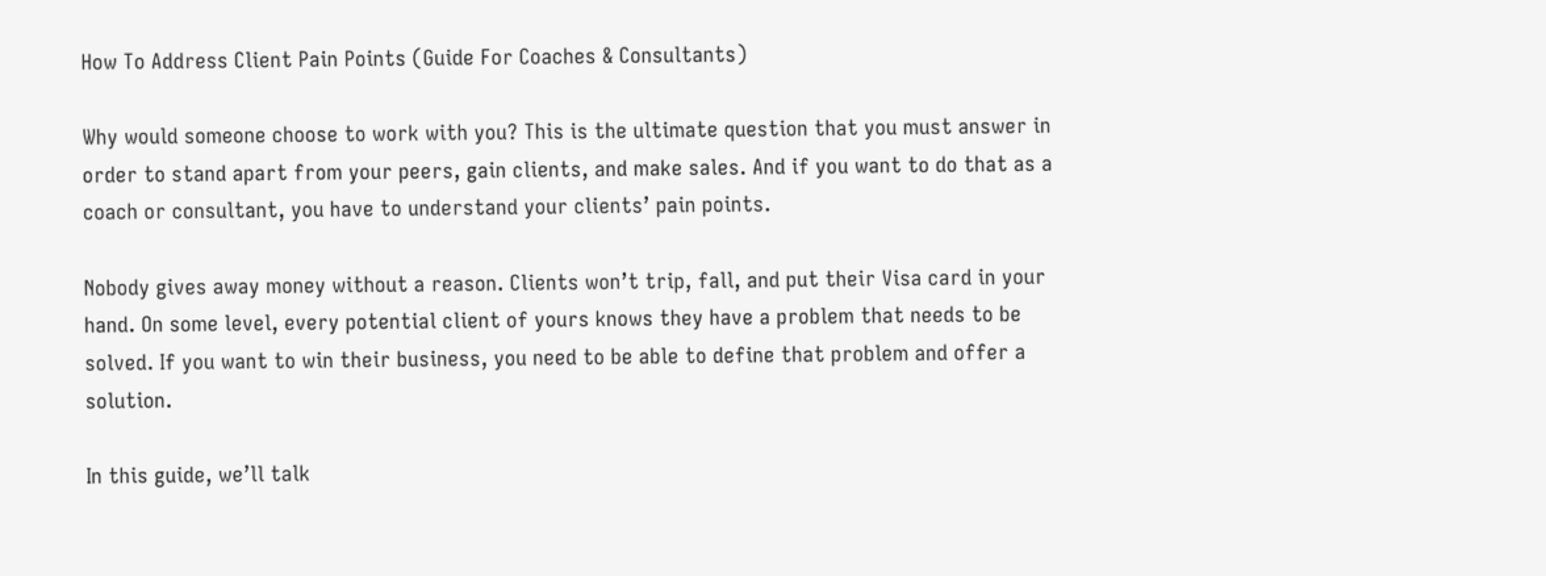How To Address Client Pain Points (Guide For Coaches & Consultants)

Why would someone choose to work with you? This is the ultimate question that you must answer in order to stand apart from your peers, gain clients, and make sales. And if you want to do that as a coach or consultant, you have to understand your clients’ pain points.

Nobody gives away money without a reason. Clients won’t trip, fall, and put their Visa card in your hand. On some level, every potential client of yours knows they have a problem that needs to be solved. If you want to win their business, you need to be able to define that problem and offer a solution.

In this guide, we’ll talk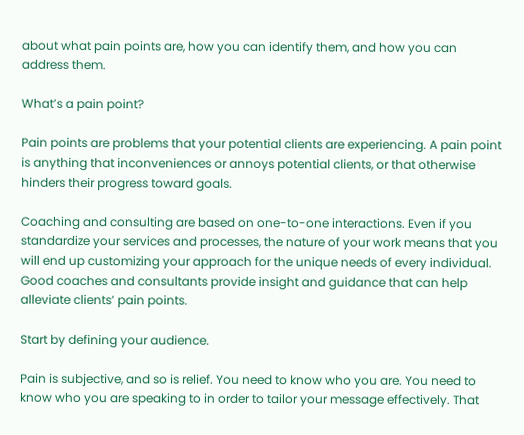about what pain points are, how you can identify them, and how you can address them.

What’s a pain point?

Pain points are problems that your potential clients are experiencing. A pain point is anything that inconveniences or annoys potential clients, or that otherwise hinders their progress toward goals.

Coaching and consulting are based on one-to-one interactions. Even if you standardize your services and processes, the nature of your work means that you will end up customizing your approach for the unique needs of every individual. Good coaches and consultants provide insight and guidance that can help alleviate clients’ pain points.

Start by defining your audience.

Pain is subjective, and so is relief. You need to know who you are. You need to know who you are speaking to in order to tailor your message effectively. That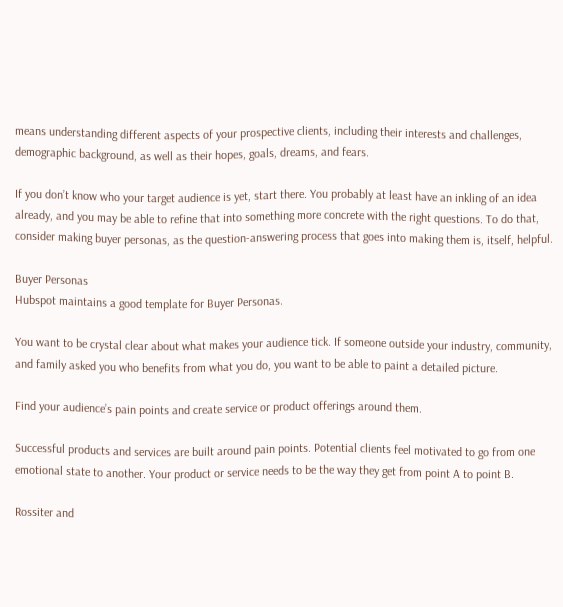means understanding different aspects of your prospective clients, including their interests and challenges, demographic background, as well as their hopes, goals, dreams, and fears.

If you don’t know who your target audience is yet, start there. You probably at least have an inkling of an idea already, and you may be able to refine that into something more concrete with the right questions. To do that, consider making buyer personas, as the question-answering process that goes into making them is, itself, helpful.

Buyer Personas
Hubspot maintains a good template for Buyer Personas.

You want to be crystal clear about what makes your audience tick. If someone outside your industry, community, and family asked you who benefits from what you do, you want to be able to paint a detailed picture.

Find your audience’s pain points and create service or product offerings around them.

Successful products and services are built around pain points. Potential clients feel motivated to go from one emotional state to another. Your product or service needs to be the way they get from point A to point B.

Rossiter and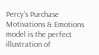Percy’s Purchase Motivations & Emotions model is the perfect illustration of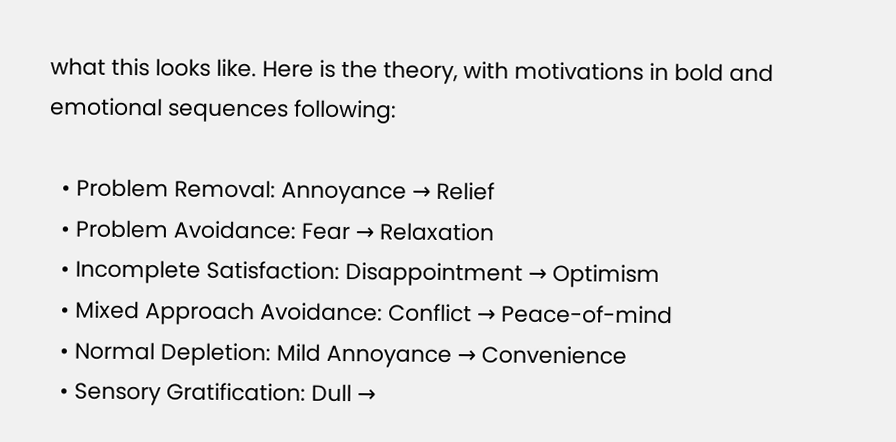what this looks like. Here is the theory, with motivations in bold and emotional sequences following:

  • Problem Removal: Annoyance → Relief
  • Problem Avoidance: Fear → Relaxation
  • Incomplete Satisfaction: Disappointment → Optimism
  • Mixed Approach Avoidance: Conflict → Peace-of-mind
  • Normal Depletion: Mild Annoyance → Convenience
  • Sensory Gratification: Dull →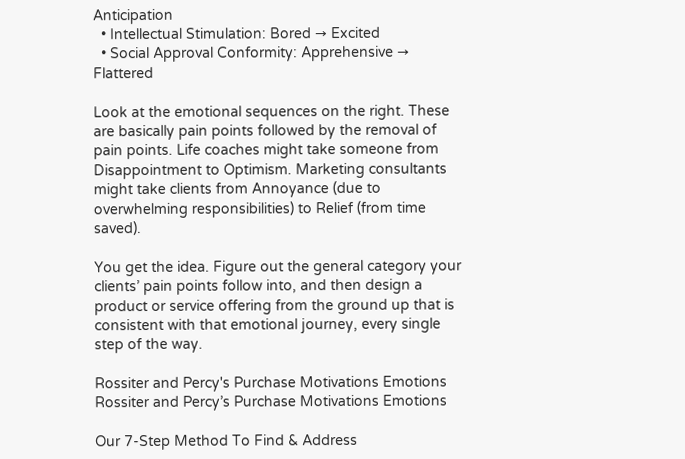Anticipation
  • Intellectual Stimulation: Bored → Excited
  • Social Approval Conformity: Apprehensive → Flattered

Look at the emotional sequences on the right. These are basically pain points followed by the removal of pain points. Life coaches might take someone from Disappointment to Optimism. Marketing consultants might take clients from Annoyance (due to overwhelming responsibilities) to Relief (from time saved).

You get the idea. Figure out the general category your clients’ pain points follow into, and then design a product or service offering from the ground up that is consistent with that emotional journey, every single step of the way.

Rossiter and Percy's Purchase Motivations Emotions
Rossiter and Percy’s Purchase Motivations Emotions

Our 7-Step Method To Find & Address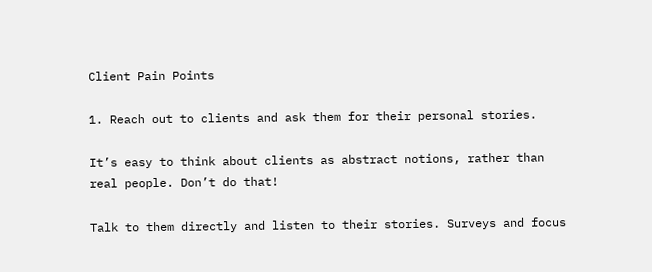Client Pain Points

1. Reach out to clients and ask them for their personal stories.

It’s easy to think about clients as abstract notions, rather than real people. Don’t do that!

Talk to them directly and listen to their stories. Surveys and focus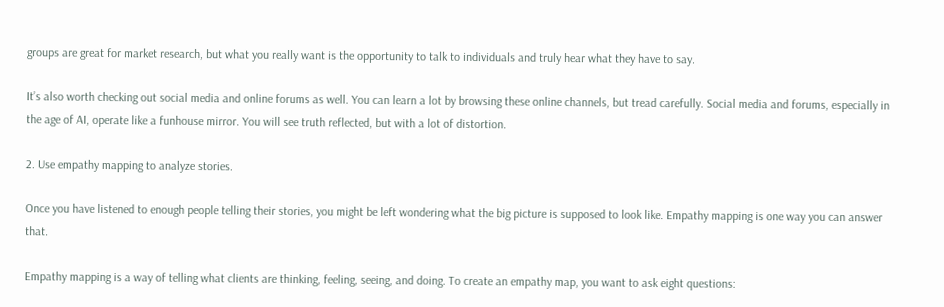groups are great for market research, but what you really want is the opportunity to talk to individuals and truly hear what they have to say.

It’s also worth checking out social media and online forums as well. You can learn a lot by browsing these online channels, but tread carefully. Social media and forums, especially in the age of AI, operate like a funhouse mirror. You will see truth reflected, but with a lot of distortion.

2. Use empathy mapping to analyze stories.

Once you have listened to enough people telling their stories, you might be left wondering what the big picture is supposed to look like. Empathy mapping is one way you can answer that.

Empathy mapping is a way of telling what clients are thinking, feeling, seeing, and doing. To create an empathy map, you want to ask eight questions: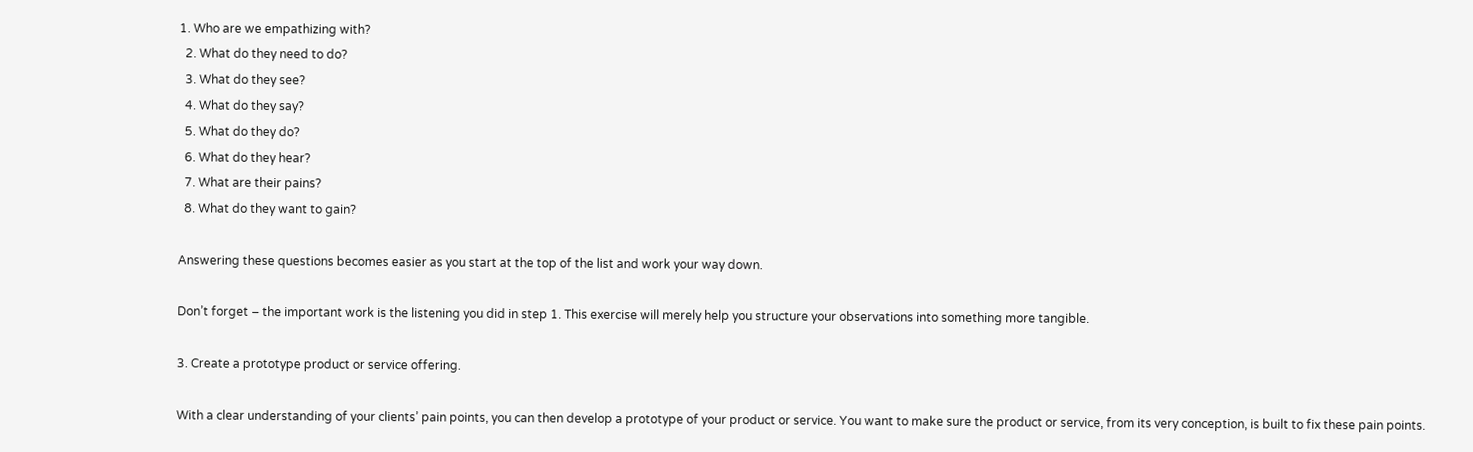1. Who are we empathizing with?
  2. What do they need to do?
  3. What do they see?
  4. What do they say?
  5. What do they do?
  6. What do they hear?
  7. What are their pains?
  8. What do they want to gain?

Answering these questions becomes easier as you start at the top of the list and work your way down.

Don’t forget – the important work is the listening you did in step 1. This exercise will merely help you structure your observations into something more tangible.

3. Create a prototype product or service offering.

With a clear understanding of your clients’ pain points, you can then develop a prototype of your product or service. You want to make sure the product or service, from its very conception, is built to fix these pain points.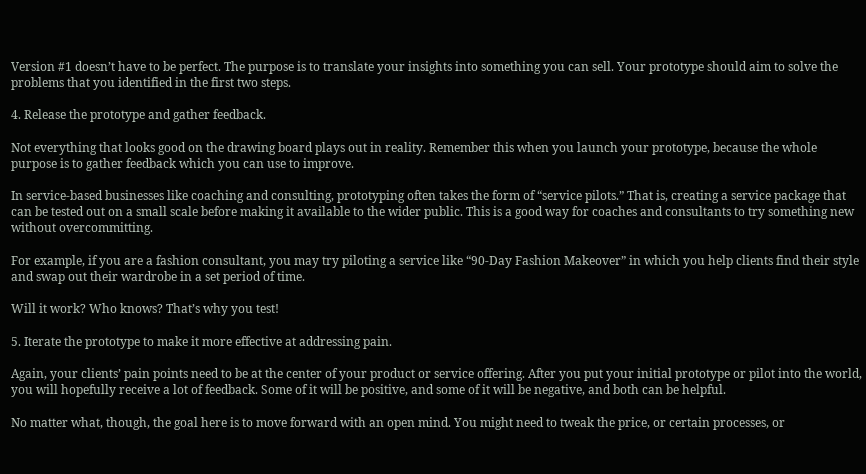Version #1 doesn’t have to be perfect. The purpose is to translate your insights into something you can sell. Your prototype should aim to solve the problems that you identified in the first two steps.

4. Release the prototype and gather feedback.

Not everything that looks good on the drawing board plays out in reality. Remember this when you launch your prototype, because the whole purpose is to gather feedback which you can use to improve.

In service-based businesses like coaching and consulting, prototyping often takes the form of “service pilots.” That is, creating a service package that can be tested out on a small scale before making it available to the wider public. This is a good way for coaches and consultants to try something new without overcommitting.

For example, if you are a fashion consultant, you may try piloting a service like “90-Day Fashion Makeover” in which you help clients find their style and swap out their wardrobe in a set period of time.

Will it work? Who knows? That’s why you test!

5. Iterate the prototype to make it more effective at addressing pain.

Again, your clients’ pain points need to be at the center of your product or service offering. After you put your initial prototype or pilot into the world, you will hopefully receive a lot of feedback. Some of it will be positive, and some of it will be negative, and both can be helpful.

No matter what, though, the goal here is to move forward with an open mind. You might need to tweak the price, or certain processes, or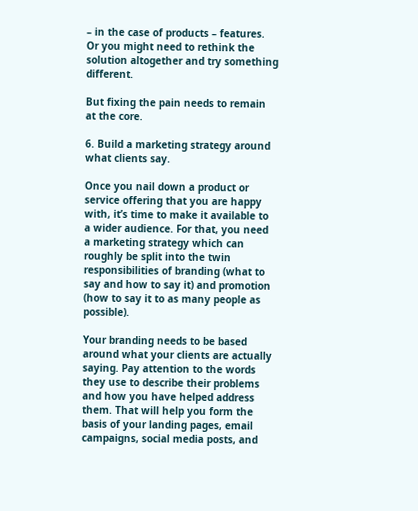– in the case of products – features. Or you might need to rethink the solution altogether and try something different.

But fixing the pain needs to remain at the core.

6. Build a marketing strategy around what clients say.

Once you nail down a product or service offering that you are happy with, it’s time to make it available to a wider audience. For that, you need a marketing strategy which can roughly be split into the twin responsibilities of branding (what to say and how to say it) and promotion (how to say it to as many people as possible).

Your branding needs to be based around what your clients are actually saying. Pay attention to the words they use to describe their problems and how you have helped address them. That will help you form the basis of your landing pages, email campaigns, social media posts, and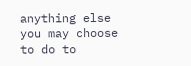anything else you may choose to do to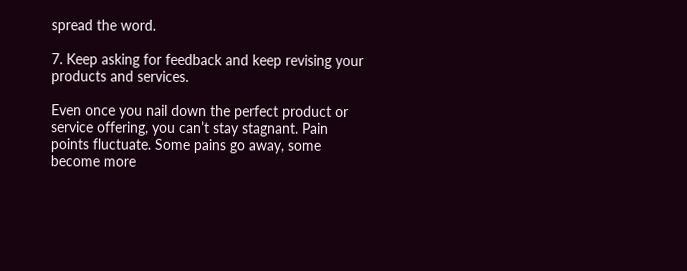spread the word.

7. Keep asking for feedback and keep revising your products and services.

Even once you nail down the perfect product or service offering, you can’t stay stagnant. Pain points fluctuate. Some pains go away, some become more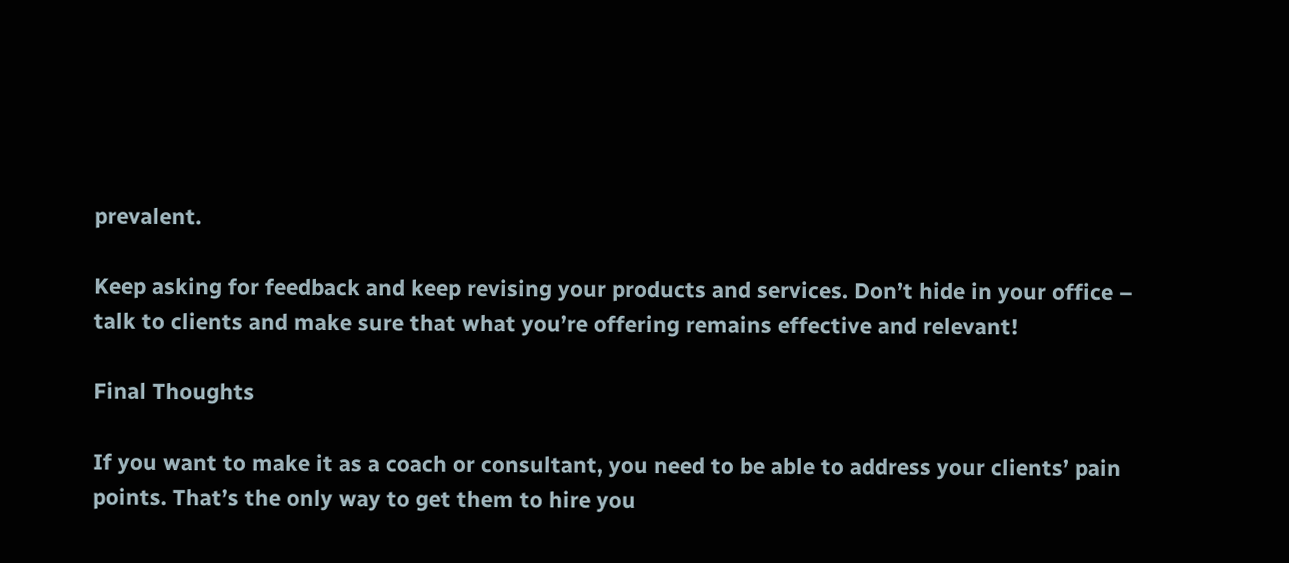prevalent.

Keep asking for feedback and keep revising your products and services. Don’t hide in your office – talk to clients and make sure that what you’re offering remains effective and relevant!

Final Thoughts

If you want to make it as a coach or consultant, you need to be able to address your clients’ pain points. That’s the only way to get them to hire you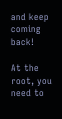and keep coming back!

At the root, you need to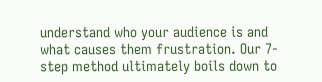understand who your audience is and what causes them frustration. Our 7-step method ultimately boils down to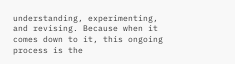understanding, experimenting, and revising. Because when it comes down to it, this ongoing process is the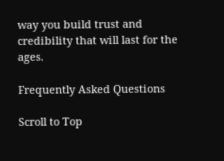way you build trust and credibility that will last for the ages.

Frequently Asked Questions

Scroll to Top